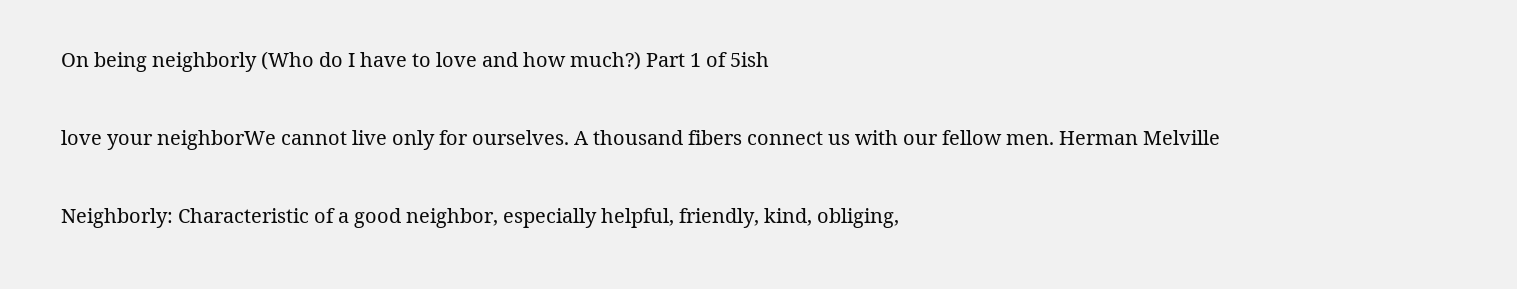On being neighborly (Who do I have to love and how much?) Part 1 of 5ish

love your neighborWe cannot live only for ourselves. A thousand fibers connect us with our fellow men. Herman Melville

Neighborly: Characteristic of a good neighbor, especially helpful, friendly, kind, obliging,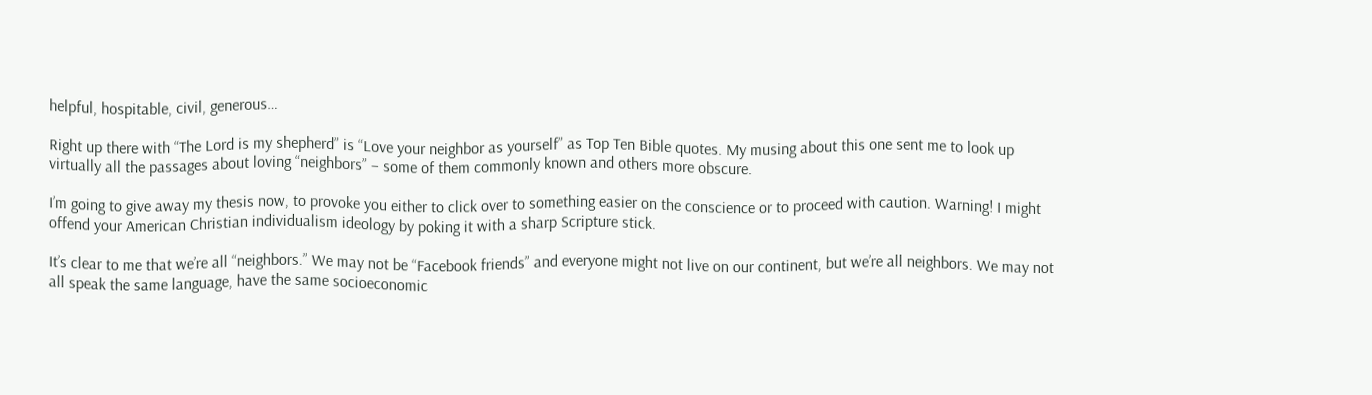helpful, hospitable, civil, generous…

Right up there with “The Lord is my shepherd” is “Love your neighbor as yourself” as Top Ten Bible quotes. My musing about this one sent me to look up virtually all the passages about loving “neighbors” – some of them commonly known and others more obscure.

I’m going to give away my thesis now, to provoke you either to click over to something easier on the conscience or to proceed with caution. Warning! I might offend your American Christian individualism ideology by poking it with a sharp Scripture stick.

It’s clear to me that we’re all “neighbors.” We may not be “Facebook friends” and everyone might not live on our continent, but we’re all neighbors. We may not all speak the same language, have the same socioeconomic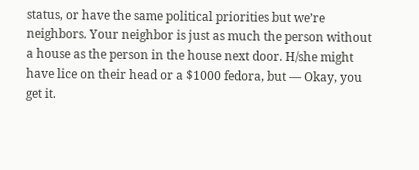status, or have the same political priorities but we’re neighbors. Your neighbor is just as much the person without a house as the person in the house next door. H/she might have lice on their head or a $1000 fedora, but — Okay, you get it.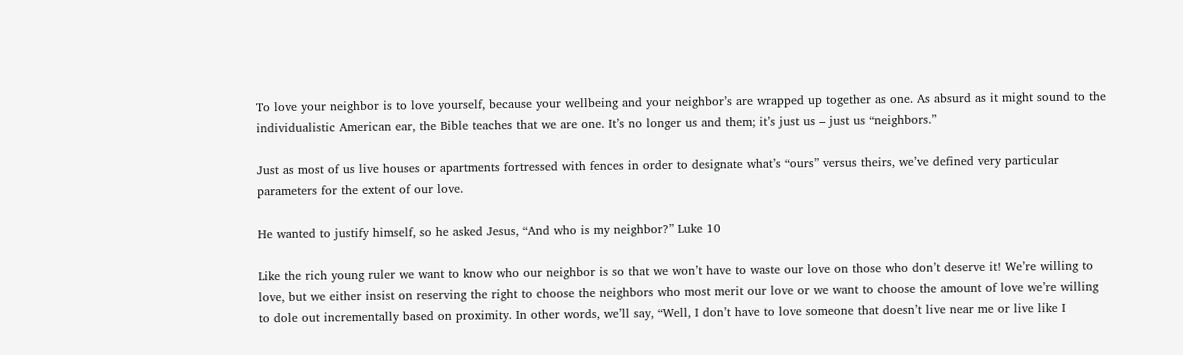To love your neighbor is to love yourself, because your wellbeing and your neighbor’s are wrapped up together as one. As absurd as it might sound to the individualistic American ear, the Bible teaches that we are one. It’s no longer us and them; it’s just us – just us “neighbors.”

Just as most of us live houses or apartments fortressed with fences in order to designate what’s “ours” versus theirs, we’ve defined very particular parameters for the extent of our love.

He wanted to justify himself, so he asked Jesus, “And who is my neighbor?” Luke 10

Like the rich young ruler we want to know who our neighbor is so that we won’t have to waste our love on those who don’t deserve it! We’re willing to love, but we either insist on reserving the right to choose the neighbors who most merit our love or we want to choose the amount of love we’re willing to dole out incrementally based on proximity. In other words, we’ll say, “Well, I don’t have to love someone that doesn’t live near me or live like I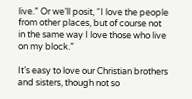live.” Or we’ll posit, “I love the people from other places, but of course not in the same way I love those who live on my block.”

It’s easy to love our Christian brothers and sisters, though not so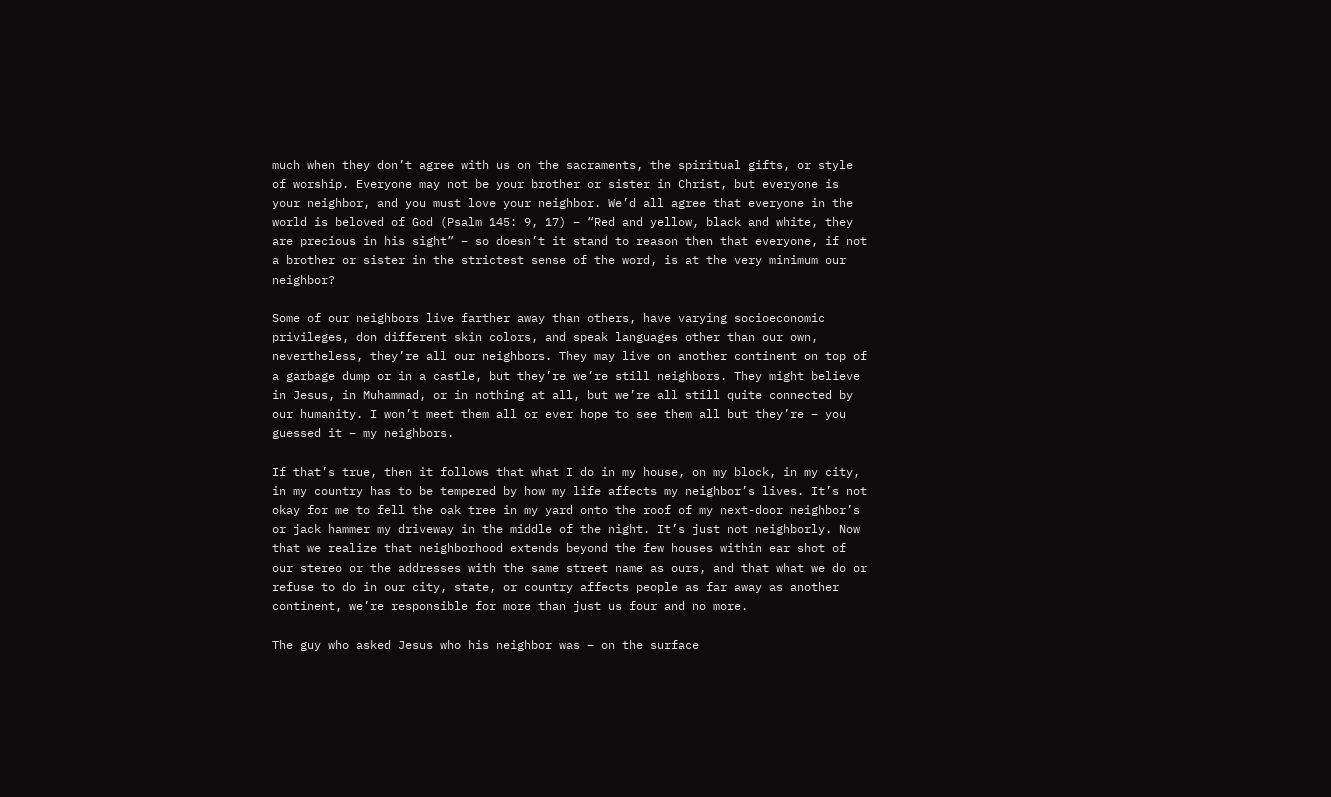much when they don’t agree with us on the sacraments, the spiritual gifts, or style of worship. Everyone may not be your brother or sister in Christ, but everyone is your neighbor, and you must love your neighbor. We’d all agree that everyone in the world is beloved of God (Psalm 145: 9, 17) – “Red and yellow, black and white, they are precious in his sight” – so doesn’t it stand to reason then that everyone, if not a brother or sister in the strictest sense of the word, is at the very minimum our neighbor?

Some of our neighbors live farther away than others, have varying socioeconomic privileges, don different skin colors, and speak languages other than our own, nevertheless, they’re all our neighbors. They may live on another continent on top of a garbage dump or in a castle, but they’re we’re still neighbors. They might believe in Jesus, in Muhammad, or in nothing at all, but we’re all still quite connected by our humanity. I won’t meet them all or ever hope to see them all but they’re – you guessed it – my neighbors.

If that’s true, then it follows that what I do in my house, on my block, in my city, in my country has to be tempered by how my life affects my neighbor’s lives. It’s not okay for me to fell the oak tree in my yard onto the roof of my next-door neighbor’s or jack hammer my driveway in the middle of the night. It’s just not neighborly. Now that we realize that neighborhood extends beyond the few houses within ear shot of our stereo or the addresses with the same street name as ours, and that what we do or refuse to do in our city, state, or country affects people as far away as another continent, we’re responsible for more than just us four and no more.

The guy who asked Jesus who his neighbor was – on the surface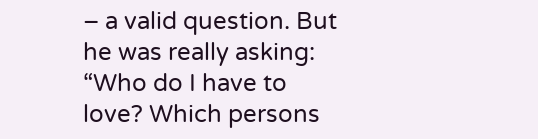– a valid question. But he was really asking: “Who do I have to love? Which persons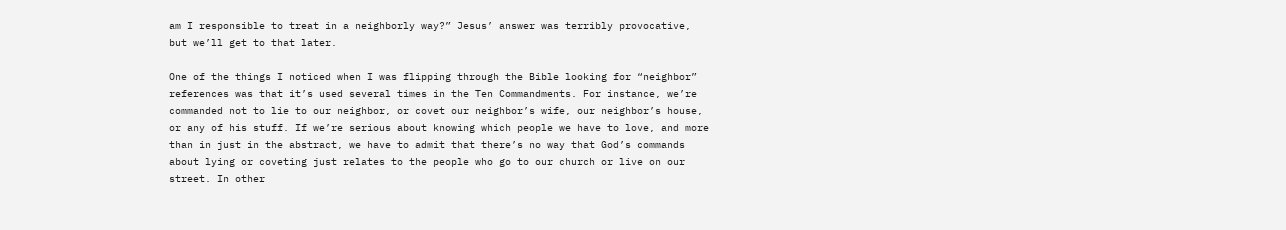am I responsible to treat in a neighborly way?” Jesus’ answer was terribly provocative, but we’ll get to that later.

One of the things I noticed when I was flipping through the Bible looking for “neighbor” references was that it’s used several times in the Ten Commandments. For instance, we’re commanded not to lie to our neighbor, or covet our neighbor’s wife, our neighbor’s house, or any of his stuff. If we’re serious about knowing which people we have to love, and more than in just in the abstract, we have to admit that there’s no way that God’s commands about lying or coveting just relates to the people who go to our church or live on our street. In other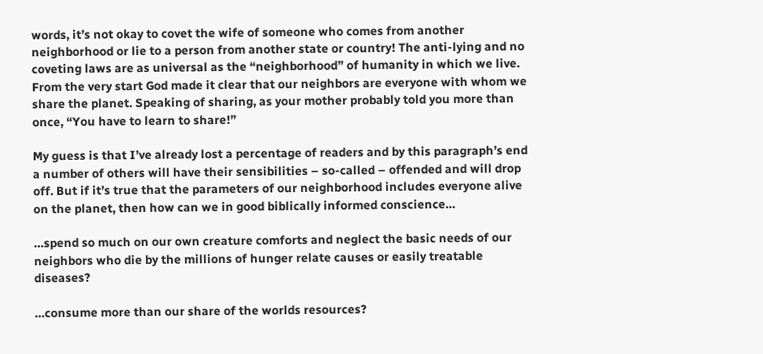words, it’s not okay to covet the wife of someone who comes from another neighborhood or lie to a person from another state or country! The anti-lying and no coveting laws are as universal as the “neighborhood” of humanity in which we live. From the very start God made it clear that our neighbors are everyone with whom we share the planet. Speaking of sharing, as your mother probably told you more than once, “You have to learn to share!”

My guess is that I’ve already lost a percentage of readers and by this paragraph’s end a number of others will have their sensibilities – so-called – offended and will drop off. But if it’s true that the parameters of our neighborhood includes everyone alive on the planet, then how can we in good biblically informed conscience…

…spend so much on our own creature comforts and neglect the basic needs of our neighbors who die by the millions of hunger relate causes or easily treatable diseases?

…consume more than our share of the worlds resources?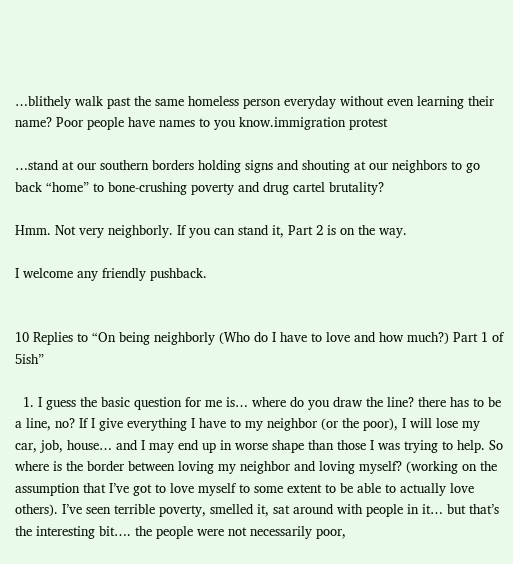…blithely walk past the same homeless person everyday without even learning their name? Poor people have names to you know.immigration protest

…stand at our southern borders holding signs and shouting at our neighbors to go back “home” to bone-crushing poverty and drug cartel brutality?

Hmm. Not very neighborly. If you can stand it, Part 2 is on the way.

I welcome any friendly pushback.


10 Replies to “On being neighborly (Who do I have to love and how much?) Part 1 of 5ish”

  1. I guess the basic question for me is… where do you draw the line? there has to be a line, no? If I give everything I have to my neighbor (or the poor), I will lose my car, job, house… and I may end up in worse shape than those I was trying to help. So where is the border between loving my neighbor and loving myself? (working on the assumption that I’ve got to love myself to some extent to be able to actually love others). I’ve seen terrible poverty, smelled it, sat around with people in it… but that’s the interesting bit…. the people were not necessarily poor,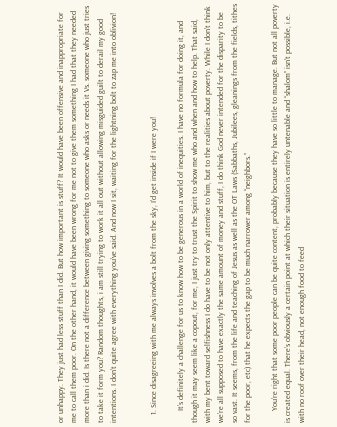or unhappy. They just had less stuff than I did. But how important is stuff? It would have been offensive and inappropriate for me to call them poor. On the other hand, it would have been wrong for me not to give them something I had that they needed more than i did. Is there not a difference between giving something to someone who asks or needs it Vs. someone who just tries to take it form you? Random thoughts, i am still trying to work it all out without allowing misguided guilt to derail my good intentions. I don’t quite agree with everything you’ve said. And now I sit, waiting for the lightning bolt to zap me into oblivion!


    1. Since disagreeing with me always involves a bolt from the sky, I’d get inside if I were you!

      It’s definitely a challenge for us to know how to be generous in a world of inequities. I have no formula for doing it, and though it may seem like a copout, for me, I just try to trust the Spirit to show me who and when and how to help. That said, with my bent toward selfishness I do have to be not only attentive to him, but to the realities about poverty. While I don’t think we’re all supposed to have exactly the same amount of money and stuff, I do think God never intended for the disparity to be so vast. It seems, from the life and teaching of Jesus as well as the OT Laws (Sabbaths, Jubilees, gleanings from the fields, tithes for the poor, etc) that he expects the gap to be much narrower among “neighbors.”

      You’re right that some poor people can be quite content, probably because they have so little to manage. But not all poverty is created equal. There’s obviously a certain point at which their situation is entirely untenable and “shalom” isn’t possible, i.e. with no roof over their head, not enough food to feed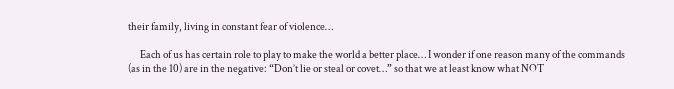their family, living in constant fear of violence…

      Each of us has certain role to play to make the world a better place… I wonder if one reason many of the commands (as in the 10) are in the negative: “Don’t lie or steal or covet…” so that we at least know what NOT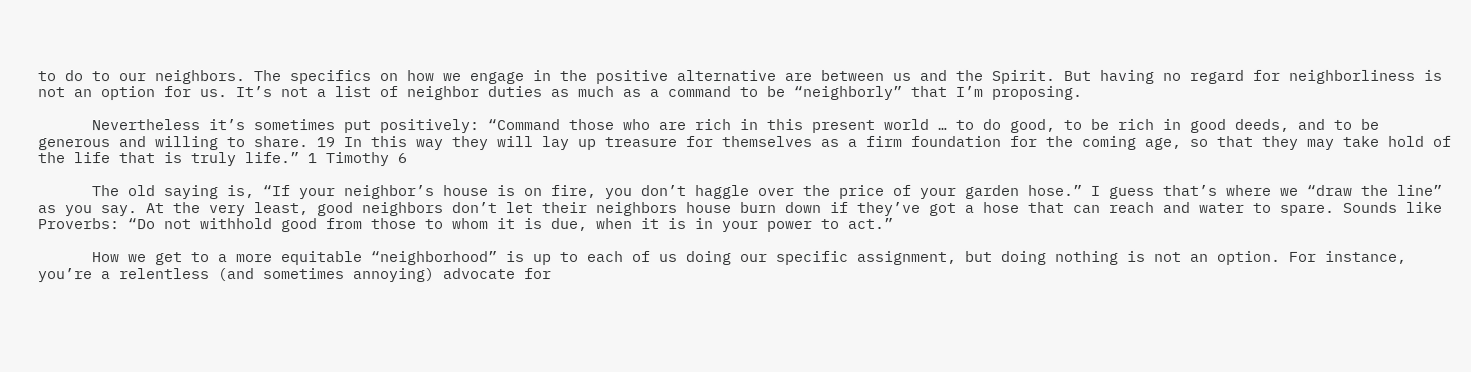to do to our neighbors. The specifics on how we engage in the positive alternative are between us and the Spirit. But having no regard for neighborliness is not an option for us. It’s not a list of neighbor duties as much as a command to be “neighborly” that I’m proposing.

      Nevertheless it’s sometimes put positively: “Command those who are rich in this present world … to do good, to be rich in good deeds, and to be generous and willing to share. 19 In this way they will lay up treasure for themselves as a firm foundation for the coming age, so that they may take hold of the life that is truly life.” 1 Timothy 6

      The old saying is, “If your neighbor’s house is on fire, you don’t haggle over the price of your garden hose.” I guess that’s where we “draw the line” as you say. At the very least, good neighbors don’t let their neighbors house burn down if they’ve got a hose that can reach and water to spare. Sounds like Proverbs: “Do not withhold good from those to whom it is due, when it is in your power to act.”

      How we get to a more equitable “neighborhood” is up to each of us doing our specific assignment, but doing nothing is not an option. For instance, you’re a relentless (and sometimes annoying) advocate for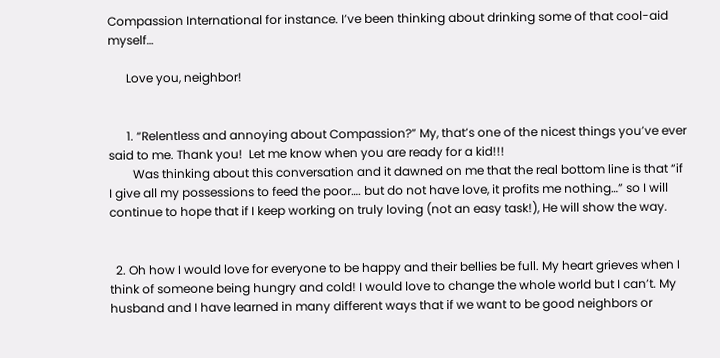Compassion International for instance. I’ve been thinking about drinking some of that cool-aid myself…

      Love you, neighbor!


      1. “Relentless and annoying about Compassion?” My, that’s one of the nicest things you’ve ever said to me. Thank you!  Let me know when you are ready for a kid!!!
        Was thinking about this conversation and it dawned on me that the real bottom line is that “if I give all my possessions to feed the poor…. but do not have love, it profits me nothing…” so I will continue to hope that if I keep working on truly loving (not an easy task!), He will show the way.


  2. Oh how I would love for everyone to be happy and their bellies be full. My heart grieves when I think of someone being hungry and cold! I would love to change the whole world but I can’t. My husband and I have learned in many different ways that if we want to be good neighbors or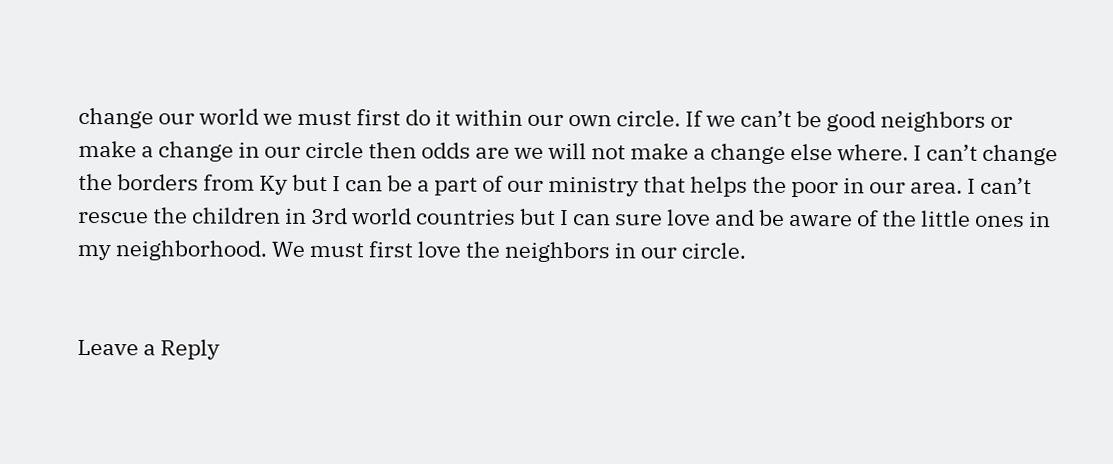change our world we must first do it within our own circle. If we can’t be good neighbors or make a change in our circle then odds are we will not make a change else where. I can’t change the borders from Ky but I can be a part of our ministry that helps the poor in our area. I can’t rescue the children in 3rd world countries but I can sure love and be aware of the little ones in my neighborhood. We must first love the neighbors in our circle.


Leave a Reply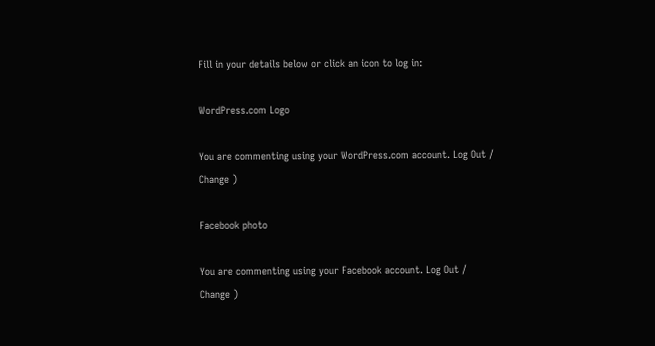Fill in your details below or click an icon to log in:

WordPress.com Logo

You are commenting using your WordPress.com account. Log Out /  Change )

Facebook photo

You are commenting using your Facebook account. Log Out /  Change )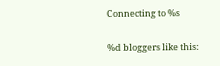Connecting to %s

%d bloggers like this: